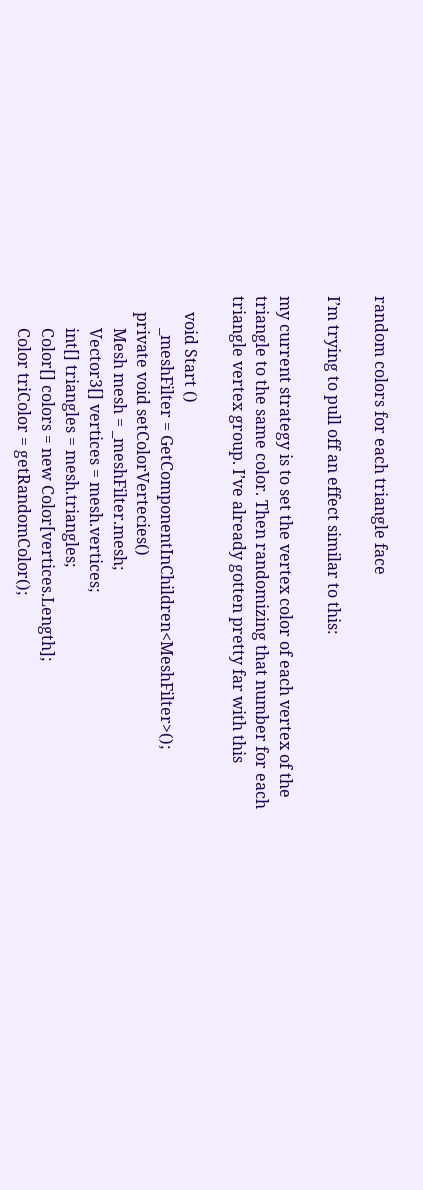random colors for each triangle face

I’m trying to pull off an effect similar to this:

my current strategy is to set the vertex color of each vertex of the triangle to the same color. Then randomizing that number for each triangle vertex group. I’ve already gotten pretty far with this

    void Start ()
        _meshFilter = GetComponentInChildren<MeshFilter>();
    private void setColorVertecies()
        Mesh mesh = _meshFilter.mesh;
        Vector3[] vertices = mesh.vertices;
        int[] triangles = mesh.triangles;
        Color[] colors = new Color[vertices.Length];
        Color triColor = getRandomColor();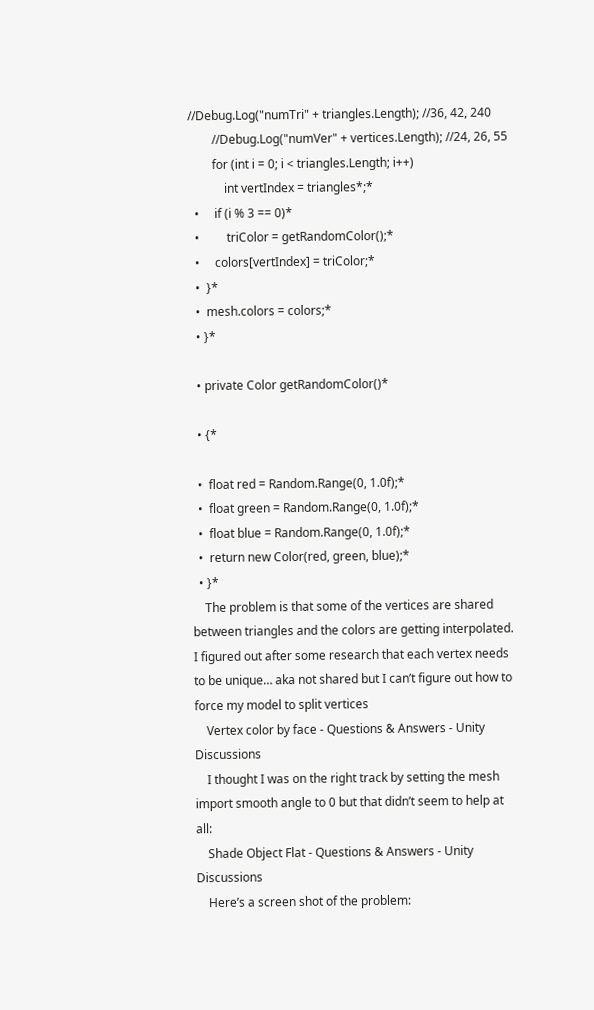//Debug.Log("numTri" + triangles.Length); //36, 42, 240
        //Debug.Log("numVer" + vertices.Length); //24, 26, 55
        for (int i = 0; i < triangles.Length; i++)
            int vertIndex = triangles*;*
  •     if (i % 3 == 0)*
  •         triColor = getRandomColor();*
  •     colors[vertIndex] = triColor;*
  •  }*
  •  mesh.colors = colors;*
  • }*

  • private Color getRandomColor()*

  • {*

  •  float red = Random.Range(0, 1.0f);*
  •  float green = Random.Range(0, 1.0f);*
  •  float blue = Random.Range(0, 1.0f);*
  •  return new Color(red, green, blue);*
  • }*
    The problem is that some of the vertices are shared between triangles and the colors are getting interpolated. I figured out after some research that each vertex needs to be unique… aka not shared but I can’t figure out how to force my model to split vertices
    Vertex color by face - Questions & Answers - Unity Discussions
    I thought I was on the right track by setting the mesh import smooth angle to 0 but that didn’t seem to help at all:
    Shade Object Flat - Questions & Answers - Unity Discussions
    Here’s a screen shot of the problem: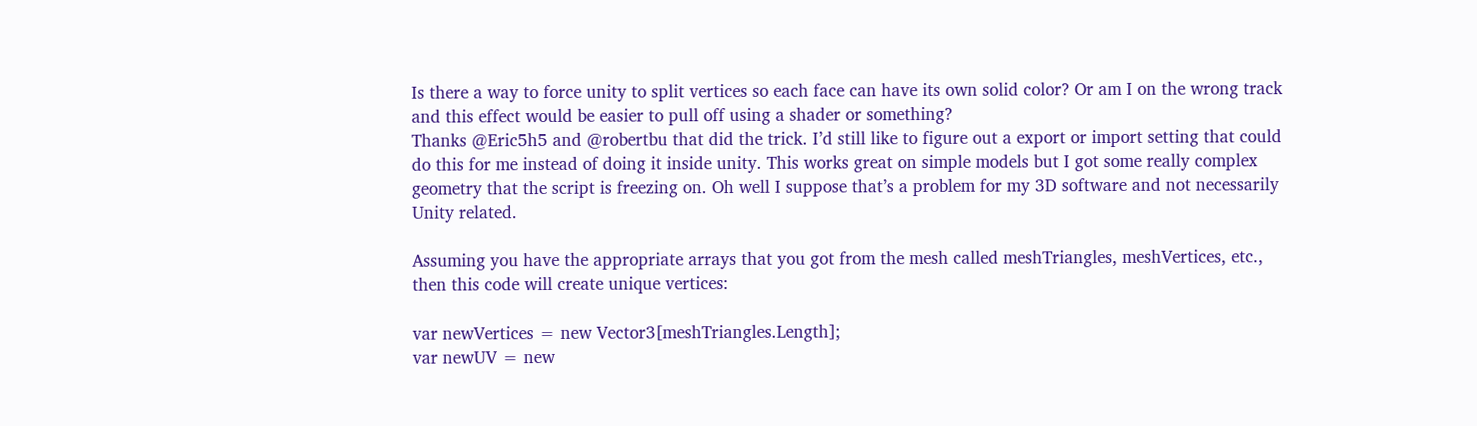Is there a way to force unity to split vertices so each face can have its own solid color? Or am I on the wrong track and this effect would be easier to pull off using a shader or something?
Thanks @Eric5h5 and @robertbu that did the trick. I’d still like to figure out a export or import setting that could do this for me instead of doing it inside unity. This works great on simple models but I got some really complex geometry that the script is freezing on. Oh well I suppose that’s a problem for my 3D software and not necessarily Unity related.

Assuming you have the appropriate arrays that you got from the mesh called meshTriangles, meshVertices, etc., then this code will create unique vertices:

var newVertices = new Vector3[meshTriangles.Length];
var newUV = new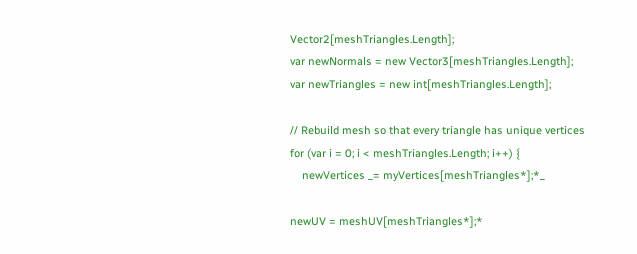Vector2[meshTriangles.Length];
var newNormals = new Vector3[meshTriangles.Length];
var newTriangles = new int[meshTriangles.Length];

// Rebuild mesh so that every triangle has unique vertices
for (var i = 0; i < meshTriangles.Length; i++) {
    newVertices _= myVertices[meshTriangles*];*_

newUV = meshUV[meshTriangles*];*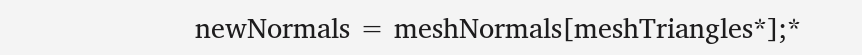newNormals = meshNormals[meshTriangles*];*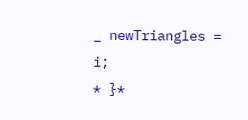_ newTriangles = i;
* }*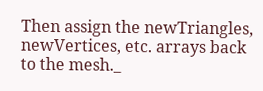Then assign the newTriangles, newVertices, etc. arrays back to the mesh._